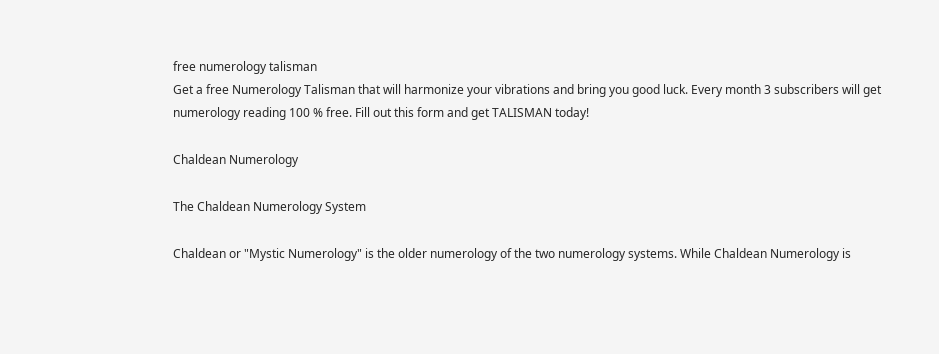free numerology talisman
Get a free Numerology Talisman that will harmonize your vibrations and bring you good luck. Every month 3 subscribers will get numerology reading 100 % free. Fill out this form and get TALISMAN today!

Chaldean Numerology

The Chaldean Numerology System

Chaldean or "Mystic Numerology" is the older numerology of the two numerology systems. While Chaldean Numerology is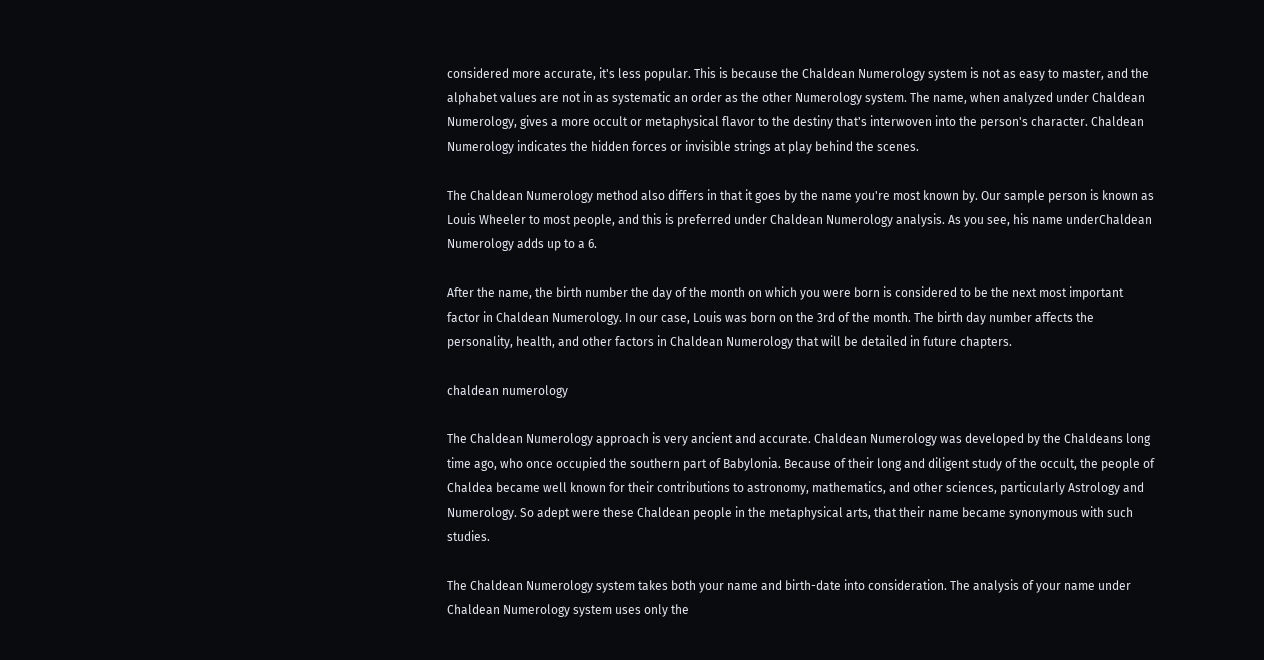considered more accurate, it's less popular. This is because the Chaldean Numerology system is not as easy to master, and the alphabet values are not in as systematic an order as the other Numerology system. The name, when analyzed under Chaldean Numerology, gives a more occult or metaphysical flavor to the destiny that's interwoven into the person's character. Chaldean Numerology indicates the hidden forces or invisible strings at play behind the scenes.

The Chaldean Numerology method also differs in that it goes by the name you're most known by. Our sample person is known as Louis Wheeler to most people, and this is preferred under Chaldean Numerology analysis. As you see, his name underChaldean Numerology adds up to a 6.

After the name, the birth number the day of the month on which you were born is considered to be the next most important factor in Chaldean Numerology. In our case, Louis was born on the 3rd of the month. The birth day number affects the personality, health, and other factors in Chaldean Numerology that will be detailed in future chapters.

chaldean numerology

The Chaldean Numerology approach is very ancient and accurate. Chaldean Numerology was developed by the Chaldeans long time ago, who once occupied the southern part of Babylonia. Because of their long and diligent study of the occult, the people of Chaldea became well known for their contributions to astronomy, mathematics, and other sciences, particularly Astrology and Numerology. So adept were these Chaldean people in the metaphysical arts, that their name became synonymous with such studies.

The Chaldean Numerology system takes both your name and birth-date into consideration. The analysis of your name under Chaldean Numerology system uses only the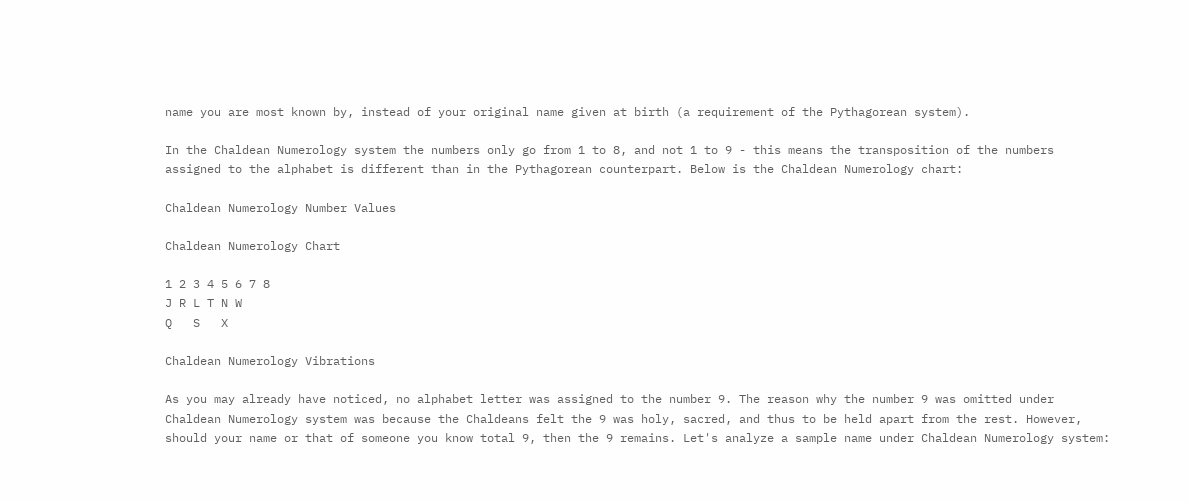name you are most known by, instead of your original name given at birth (a requirement of the Pythagorean system).

In the Chaldean Numerology system the numbers only go from 1 to 8, and not 1 to 9 - this means the transposition of the numbers assigned to the alphabet is different than in the Pythagorean counterpart. Below is the Chaldean Numerology chart:

Chaldean Numerology Number Values

Chaldean Numerology Chart

1 2 3 4 5 6 7 8
J R L T N W
Q   S   X

Chaldean Numerology Vibrations

As you may already have noticed, no alphabet letter was assigned to the number 9. The reason why the number 9 was omitted under Chaldean Numerology system was because the Chaldeans felt the 9 was holy, sacred, and thus to be held apart from the rest. However, should your name or that of someone you know total 9, then the 9 remains. Let's analyze a sample name under Chaldean Numerology system: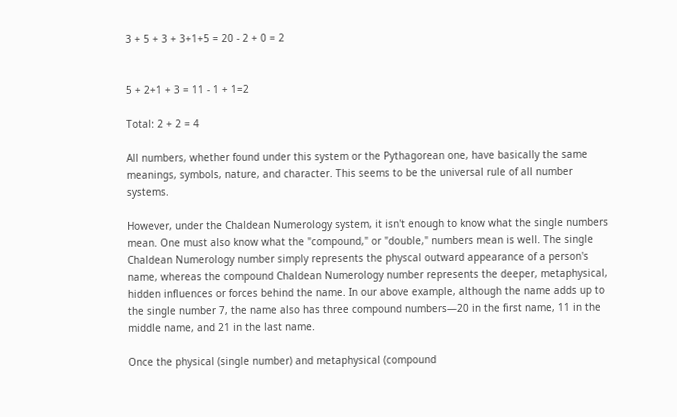3 + 5 + 3 + 3+1+5 = 20 - 2 + 0 = 2


5 + 2+1 + 3 = 11 - 1 + 1=2

Total: 2 + 2 = 4

All numbers, whether found under this system or the Pythagorean one, have basically the same meanings, symbols, nature, and character. This seems to be the universal rule of all number systems.

However, under the Chaldean Numerology system, it isn't enough to know what the single numbers mean. One must also know what the "compound," or "double," numbers mean is well. The single Chaldean Numerology number simply represents the physcal outward appearance of a person's name, whereas the compound Chaldean Numerology number represents the deeper, metaphysical, hidden influences or forces behind the name. In our above example, although the name adds up to the single number 7, the name also has three compound numbers—20 in the first name, 11 in the middle name, and 21 in the last name.

Once the physical (single number) and metaphysical (compound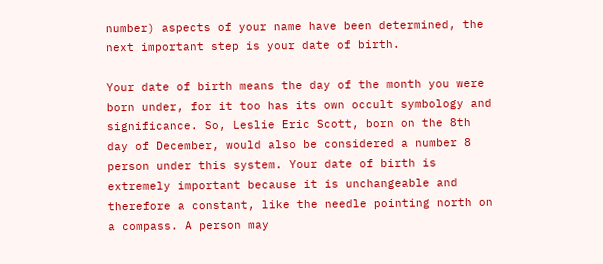number) aspects of your name have been determined, the next important step is your date of birth.

Your date of birth means the day of the month you were born under, for it too has its own occult symbology and significance. So, Leslie Eric Scott, born on the 8th day of December, would also be considered a number 8 person under this system. Your date of birth is extremely important because it is unchangeable and therefore a constant, like the needle pointing north on a compass. A person may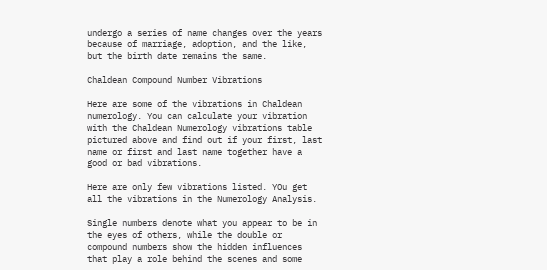undergo a series of name changes over the years because of marriage, adoption, and the like, but the birth date remains the same.

Chaldean Compound Number Vibrations

Here are some of the vibrations in Chaldean numerology. You can calculate your vibration with the Chaldean Numerology vibrations table pictured above and find out if your first, last name or first and last name together have a good or bad vibrations.

Here are only few vibrations listed. YOu get all the vibrations in the Numerology Analysis.

Single numbers denote what you appear to be in the eyes of others, while the double or compound numbers show the hidden influences that play a role behind the scenes and some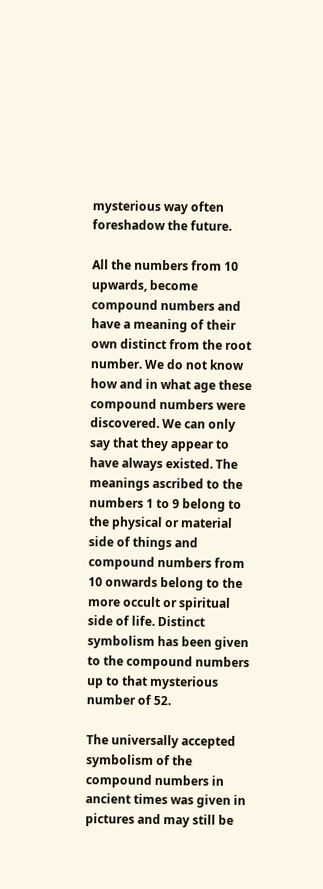mysterious way often foreshadow the future.

All the numbers from 10 upwards, become compound numbers and have a meaning of their own distinct from the root number. We do not know how and in what age these compound numbers were discovered. We can only say that they appear to have always existed. The meanings ascribed to the numbers 1 to 9 belong to the physical or material side of things and compound numbers from 10 onwards belong to the more occult or spiritual side of life. Distinct symbolism has been given to the compound numbers up to that mysterious number of 52.

The universally accepted symbolism of the compound numbers in ancient times was given in pictures and may still be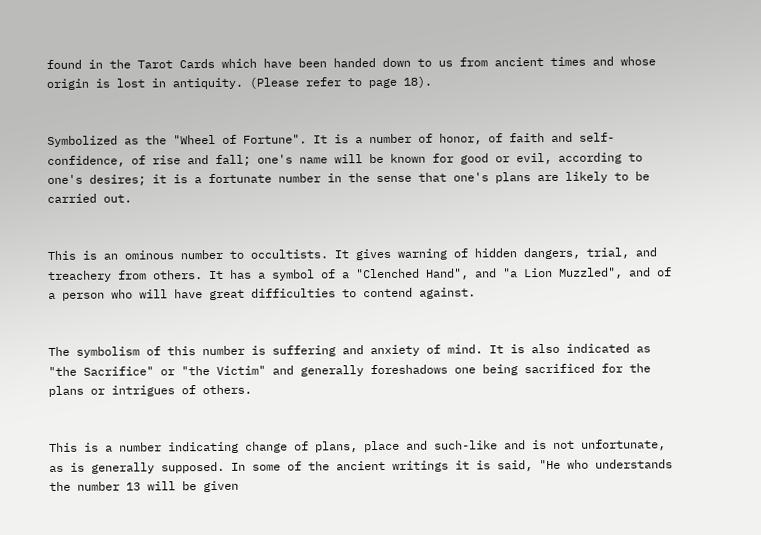found in the Tarot Cards which have been handed down to us from ancient times and whose origin is lost in antiquity. (Please refer to page 18).


Symbolized as the "Wheel of Fortune". It is a number of honor, of faith and self-confidence, of rise and fall; one's name will be known for good or evil, according to one's desires; it is a fortunate number in the sense that one's plans are likely to be carried out.


This is an ominous number to occultists. It gives warning of hidden dangers, trial, and treachery from others. It has a symbol of a "Clenched Hand", and "a Lion Muzzled", and of a person who will have great difficulties to contend against.


The symbolism of this number is suffering and anxiety of mind. It is also indicated as "the Sacrifice" or "the Victim" and generally foreshadows one being sacrificed for the plans or intrigues of others.


This is a number indicating change of plans, place and such-like and is not unfortunate, as is generally supposed. In some of the ancient writings it is said, "He who understands the number 13 will be given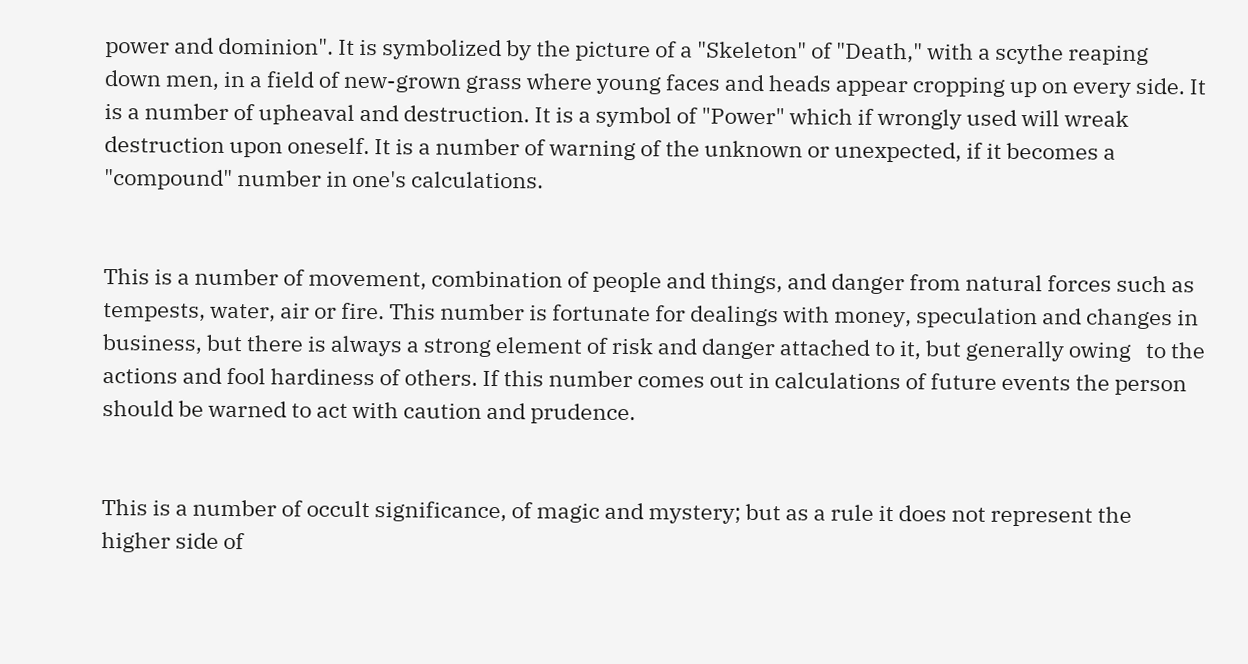power and dominion". It is symbolized by the picture of a "Skeleton" of "Death," with a scythe reaping down men, in a field of new-grown grass where young faces and heads appear cropping up on every side. It is a number of upheaval and destruction. It is a symbol of "Power" which if wrongly used will wreak destruction upon oneself. It is a number of warning of the unknown or unexpected, if it becomes a "compound" number in one's calculations.


This is a number of movement, combination of people and things, and danger from natural forces such as tempests, water, air or fire. This number is fortunate for dealings with money, speculation and changes in business, but there is always a strong element of risk and danger attached to it, but generally owing   to the actions and fool hardiness of others. If this number comes out in calculations of future events the person should be warned to act with caution and prudence.


This is a number of occult significance, of magic and mystery; but as a rule it does not represent the higher side of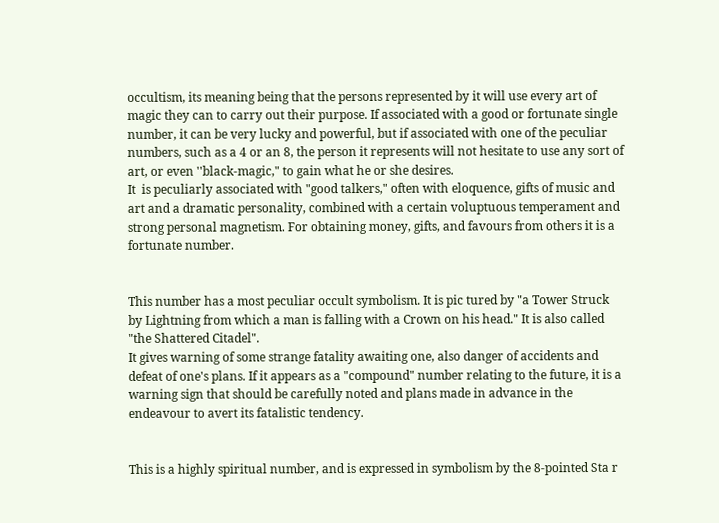occultism, its meaning being that the persons represented by it will use every art of magic they can to carry out their purpose. If associated with a good or fortunate single number, it can be very lucky and powerful, but if associated with one of the peculiar numbers, such as a 4 or an 8, the person it represents will not hesitate to use any sort of art, or even ''black-magic," to gain what he or she desires.
It  is peculiarly associated with "good talkers," often with eloquence, gifts of music and art and a dramatic personality, combined with a certain voluptuous temperament and strong personal magnetism. For obtaining money, gifts, and favours from others it is a fortunate number.


This number has a most peculiar occult symbolism. It is pic tured by "a Tower Struck by Lightning from which a man is falling with a Crown on his head." It is also called "the Shattered Citadel".
It gives warning of some strange fatality awaiting one, also danger of accidents and defeat of one's plans. If it appears as a "compound" number relating to the future, it is a warning sign that should be carefully noted and plans made in advance in the endeavour to avert its fatalistic tendency.


This is a highly spiritual number, and is expressed in symbolism by the 8-pointed Sta r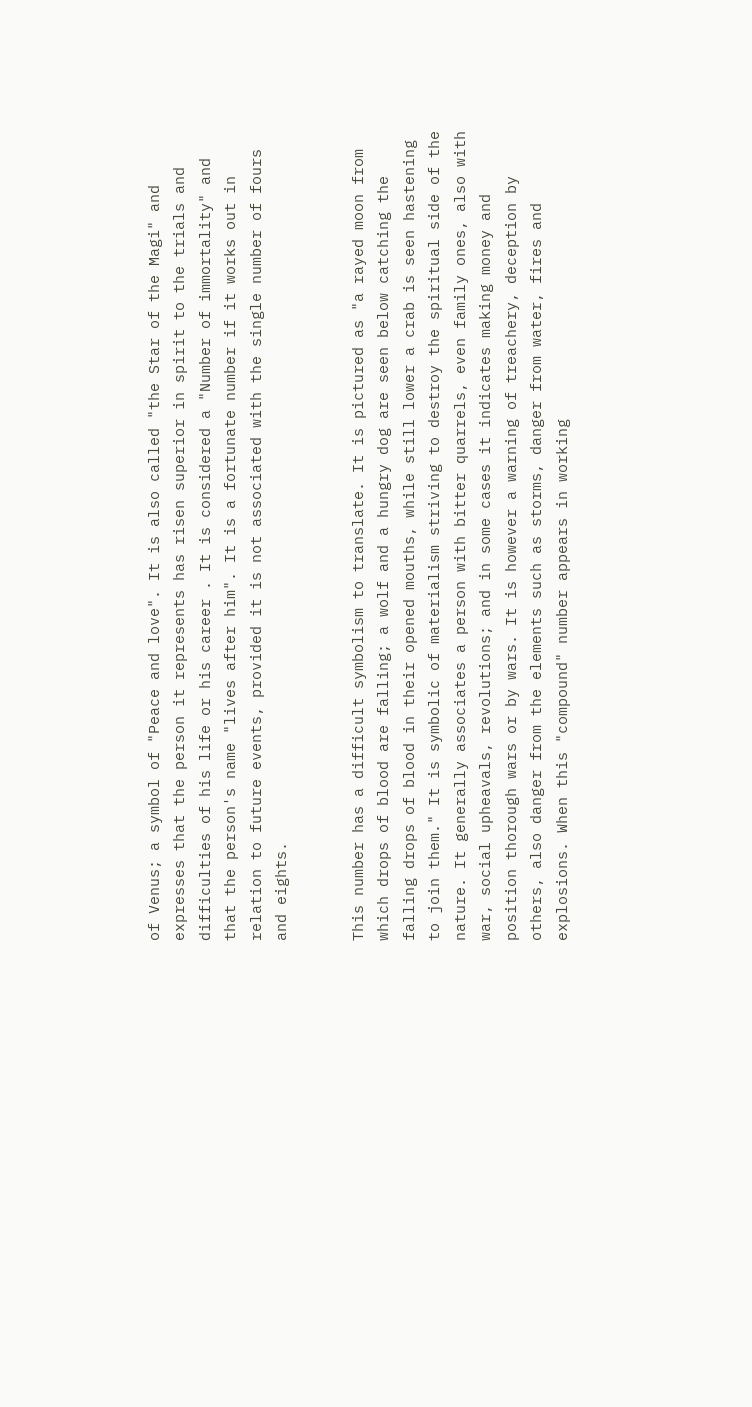of Venus; a symbol of "Peace and love". It is also called "the Star of the Magi" and expresses that the person it represents has risen superior in spirit to the trials and difficulties of his life or his career . It is considered a "Number of immortality" and that the person's name "lives after him". It is a fortunate number if it works out in relation to future events, provided it is not associated with the single number of fours and eights.


This number has a difficult symbolism to translate. It is pictured as "a rayed moon from which drops of blood are falling; a wolf and a hungry dog are seen below catching the falling drops of blood in their opened mouths, while still lower a crab is seen hastening to join them." It is symbolic of materialism striving to destroy the spiritual side of the nature. It generally associates a person with bitter quarrels, even family ones, also with war, social upheavals, revolutions; and in some cases it indicates making money and position thorough wars or by wars. It is however a warning of treachery, deception by others, also danger from the elements such as storms, danger from water, fires and explosions. When this "compound" number appears in working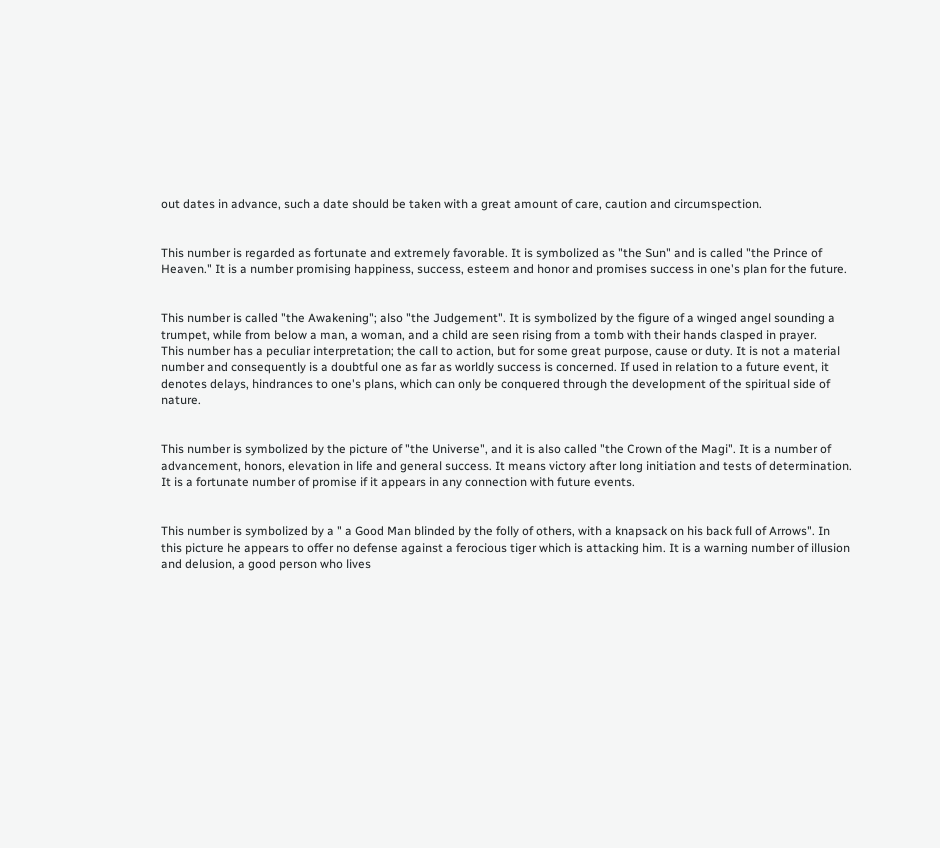out dates in advance, such a date should be taken with a great amount of care, caution and circumspection.


This number is regarded as fortunate and extremely favorable. It is symbolized as "the Sun" and is called "the Prince of Heaven." It is a number promising happiness, success, esteem and honor and promises success in one's plan for the future.


This number is called "the Awakening"; also "the Judgement". It is symbolized by the figure of a winged angel sounding a trumpet, while from below a man, a woman, and a child are seen rising from a tomb with their hands clasped in prayer.
This number has a peculiar interpretation; the call to action, but for some great purpose, cause or duty. It is not a material number and consequently is a doubtful one as far as worldly success is concerned. If used in relation to a future event, it denotes delays, hindrances to one's plans, which can only be conquered through the development of the spiritual side of nature.


This number is symbolized by the picture of "the Universe", and it is also called "the Crown of the Magi". It is a number of advancement, honors, elevation in life and general success. It means victory after long initiation and tests of determination. It is a fortunate number of promise if it appears in any connection with future events.


This number is symbolized by a " a Good Man blinded by the folly of others, with a knapsack on his back full of Arrows". In this picture he appears to offer no defense against a ferocious tiger which is attacking him. It is a warning number of illusion and delusion, a good person who lives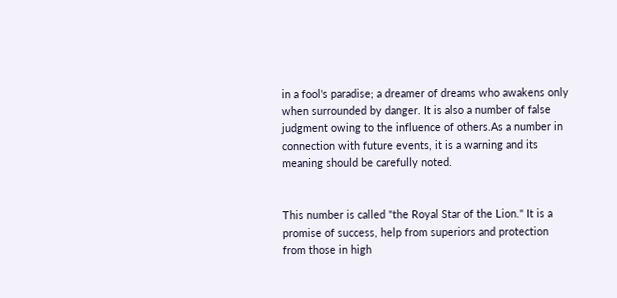in a fool's paradise; a dreamer of dreams who awakens only when surrounded by danger. It is also a number of false judgment owing to the influence of others.As a number in connection with future events, it is a warning and its meaning should be carefully noted.


This number is called "the Royal Star of the Lion." It is a promise of success, help from superiors and protection from those in high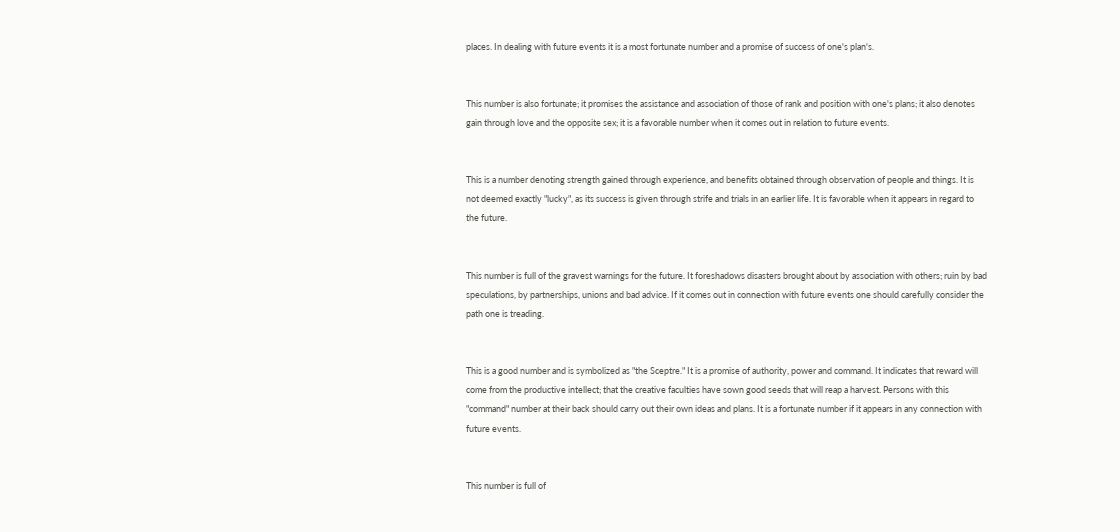places. In dealing with future events it is a most fortunate number and a promise of success of one's plan's.


This number is also fortunate; it promises the assistance and association of those of rank and position with one's plans; it also denotes gain through love and the opposite sex; it is a favorable number when it comes out in relation to future events.


This is a number denoting strength gained through experience, and benefits obtained through observation of people and things. It is not deemed exactly "lucky", as its success is given through strife and trials in an earlier life. It is favorable when it appears in regard to the future.


This number is full of the gravest warnings for the future. It foreshadows disasters brought about by association with others; ruin by bad speculations, by partnerships, unions and bad advice. If it comes out in connection with future events one should carefully consider the path one is treading.


This is a good number and is symbolized as "the Sceptre." It is a promise of authority, power and command. It indicates that reward will come from the productive intellect; that the creative faculties have sown good seeds that will reap a harvest. Persons with this "command" number at their back should carry out their own ideas and plans. It is a fortunate number if it appears in any connection with future events.


This number is full of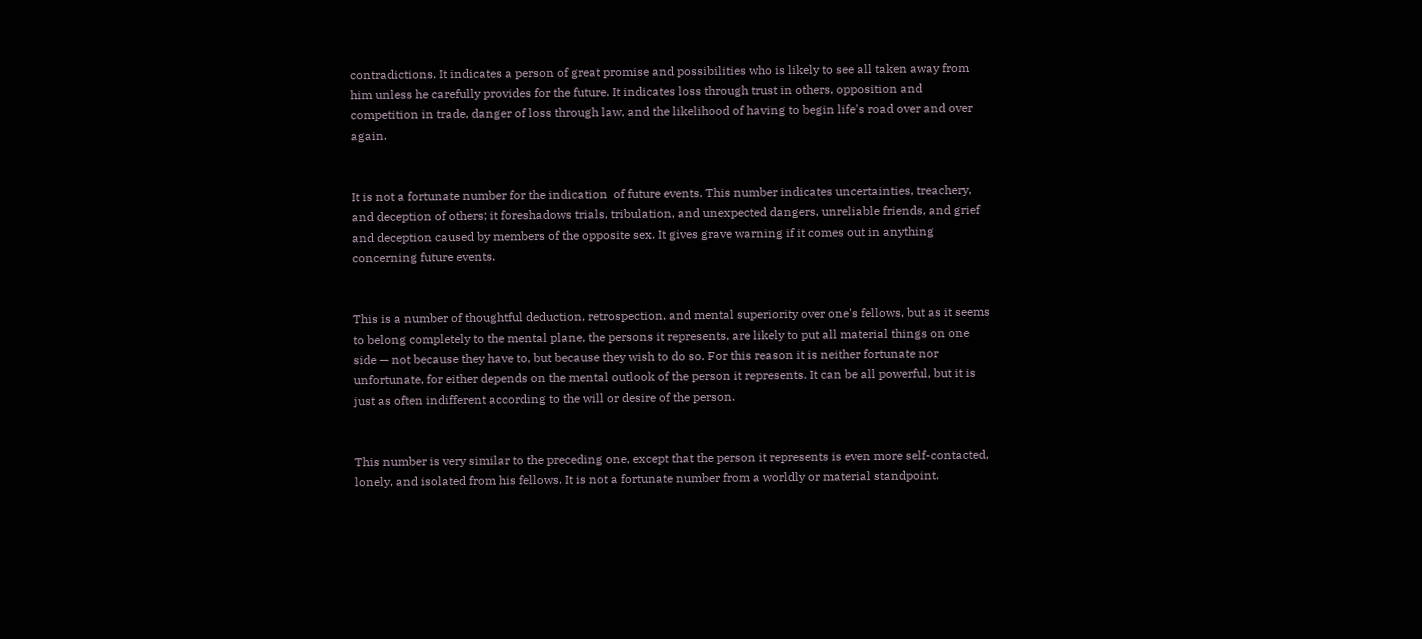contradictions. It indicates a person of great promise and possibilities who is likely to see all taken away from him unless he carefully provides for the future. It indicates loss through trust in others, opposition and competition in trade, danger of loss through law, and the likelihood of having to begin life's road over and over again.


It is not a fortunate number for the indication  of future events. This number indicates uncertainties, treachery, and deception of others; it foreshadows trials, tribulation, and unexpected dangers, unreliable friends, and grief and deception caused by members of the opposite sex. It gives grave warning if it comes out in anything concerning future events.


This is a number of thoughtful deduction, retrospection, and mental superiority over one's fellows, but as it seems to belong completely to the mental plane, the persons it represents, are likely to put all material things on one side — not because they have to, but because they wish to do so. For this reason it is neither fortunate nor unfortunate, for either depends on the mental outlook of the person it represents. It can be all powerful, but it is just as often indifferent according to the will or desire of the person.


This number is very similar to the preceding one, except that the person it represents is even more self-contacted, lonely, and isolated from his fellows. It is not a fortunate number from a worldly or material standpoint.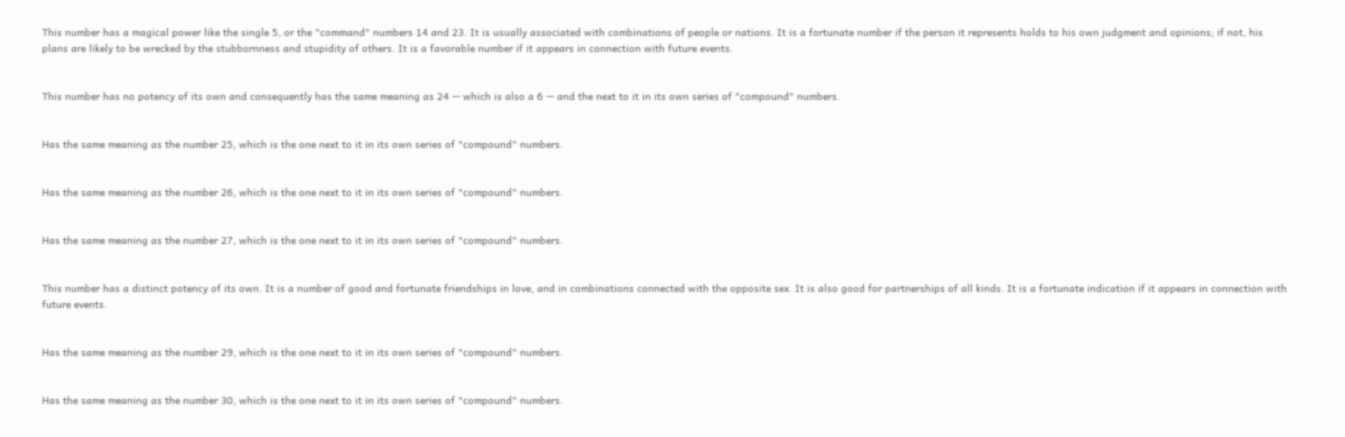This number has a magical power like the single 5, or the "command" numbers 14 and 23. It is usually associated with combinations of people or nations. It is a fortunate number if the person it represents holds to his own judgment and opinions; if not, his plans are likely to be wrecked by the stubbornness and stupidity of others. It is a favorable number if it appears in connection with future events.


This number has no potency of its own and consequently has the same meaning as 24 — which is also a 6 — and the next to it in its own series of "compound" numbers.


Has the same meaning as the number 25, which is the one next to it in its own series of "compound" numbers.


Has the same meaning as the number 26, which is the one next to it in its own series of "compound" numbers.


Has the same meaning as the number 27, which is the one next to it in its own series of "compound" numbers.


This number has a distinct potency of its own. It is a number of good and fortunate friendships in love, and in combinations connected with the opposite sex. It is also good for partnerships of all kinds. It is a fortunate indication if it appears in connection with future events.


Has the same meaning as the number 29, which is the one next to it in its own series of "compound" numbers.


Has the same meaning as the number 30, which is the one next to it in its own series of "compound" numbers.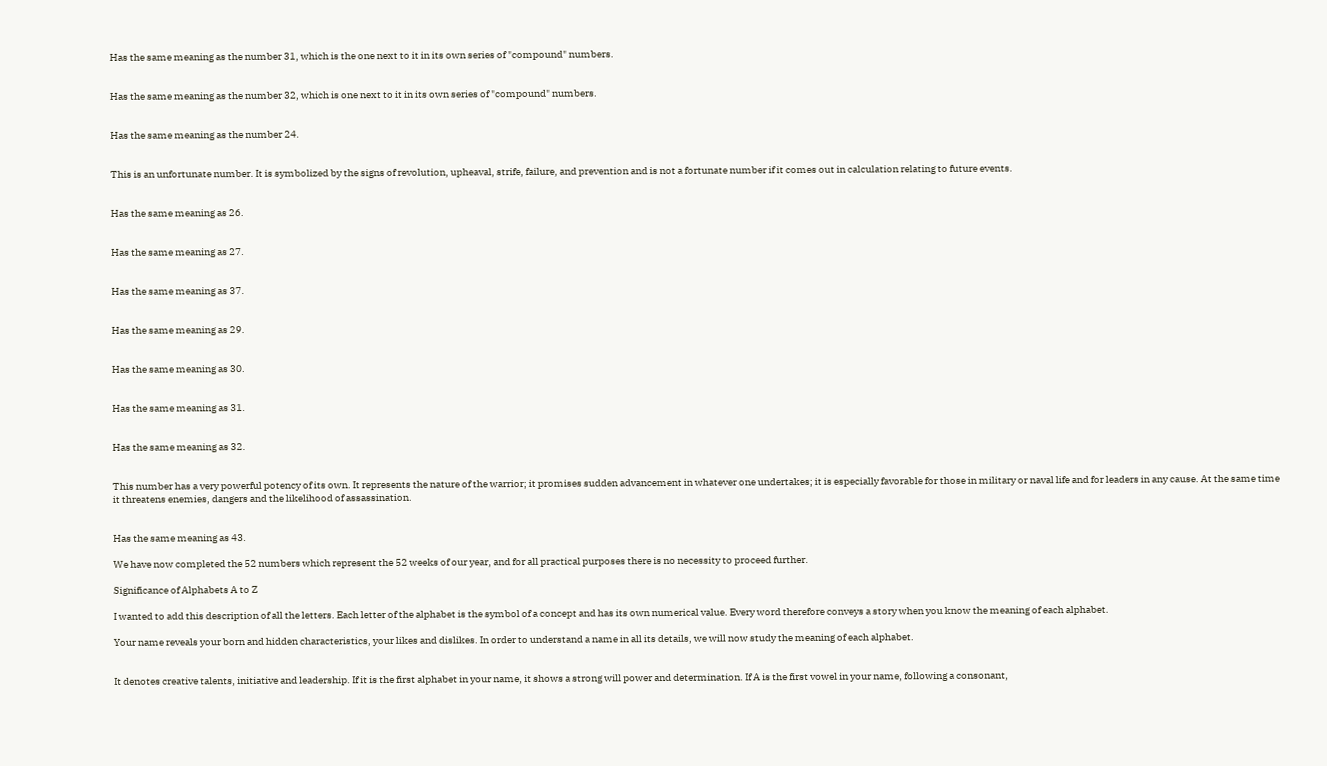Has the same meaning as the number 31, which is the one next to it in its own series of "compound" numbers.


Has the same meaning as the number 32, which is one next to it in its own series of "compound" numbers.


Has the same meaning as the number 24.


This is an unfortunate number. It is symbolized by the signs of revolution, upheaval, strife, failure, and prevention and is not a fortunate number if it comes out in calculation relating to future events.


Has the same meaning as 26.


Has the same meaning as 27.


Has the same meaning as 37.


Has the same meaning as 29.


Has the same meaning as 30.


Has the same meaning as 31.


Has the same meaning as 32.


This number has a very powerful potency of its own. It represents the nature of the warrior; it promises sudden advancement in whatever one undertakes; it is especially favorable for those in military or naval life and for leaders in any cause. At the same time it threatens enemies, dangers and the likelihood of assassination.


Has the same meaning as 43.

We have now completed the 52 numbers which represent the 52 weeks of our year, and for all practical purposes there is no necessity to proceed further.

Significance of Alphabets A to Z

I wanted to add this description of all the letters. Each letter of the alphabet is the symbol of a concept and has its own numerical value. Every word therefore conveys a story when you know the meaning of each alphabet.

Your name reveals your born and hidden characteristics, your likes and dislikes. In order to understand a name in all its details, we will now study the meaning of each alphabet.


It denotes creative talents, initiative and leadership. If it is the first alphabet in your name, it shows a strong will power and determination. If A is the first vowel in your name, following a consonant,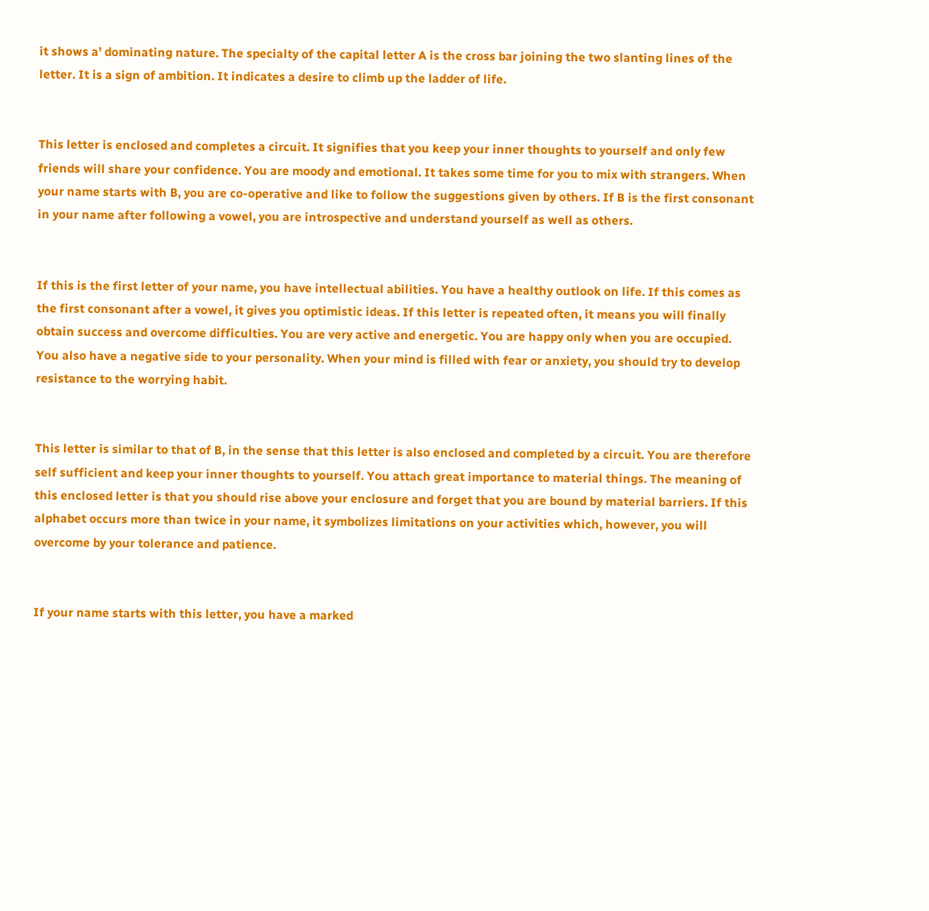it shows a' dominating nature. The specialty of the capital letter A is the cross bar joining the two slanting lines of the letter. It is a sign of ambition. It indicates a desire to climb up the ladder of life.


This letter is enclosed and completes a circuit. It signifies that you keep your inner thoughts to yourself and only few friends will share your confidence. You are moody and emotional. It takes some time for you to mix with strangers. When your name starts with B, you are co-operative and like to follow the suggestions given by others. If B is the first consonant in your name after following a vowel, you are introspective and understand yourself as well as others.


If this is the first letter of your name, you have intellectual abilities. You have a healthy outlook on life. If this comes as the first consonant after a vowel, it gives you optimistic ideas. If this letter is repeated often, it means you will finally obtain success and overcome difficulties. You are very active and energetic. You are happy only when you are occupied. You also have a negative side to your personality. When your mind is filled with fear or anxiety, you should try to develop resistance to the worrying habit.


This letter is similar to that of B, in the sense that this letter is also enclosed and completed by a circuit. You are therefore self sufficient and keep your inner thoughts to yourself. You attach great importance to material things. The meaning of this enclosed letter is that you should rise above your enclosure and forget that you are bound by material barriers. If this alphabet occurs more than twice in your name, it symbolizes limitations on your activities which, however, you will overcome by your tolerance and patience.


If your name starts with this letter, you have a marked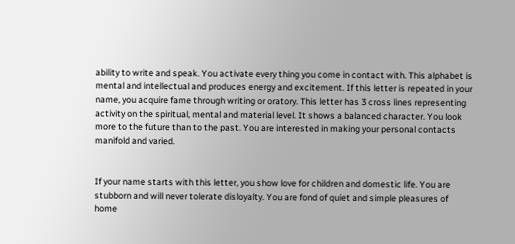ability to write and speak. You activate every thing you come in contact with. This alphabet is mental and intellectual and produces energy and excitement. If this letter is repeated in your name, you acquire fame through writing or oratory. This letter has 3 cross lines representing activity on the spiritual, mental and material level. It shows a balanced character. You look more to the future than to the past. You are interested in making your personal contacts manifold and varied.


If your name starts with this letter, you show love for children and domestic life. You are stubborn and will never tolerate disloyalty. You are fond of quiet and simple pleasures of home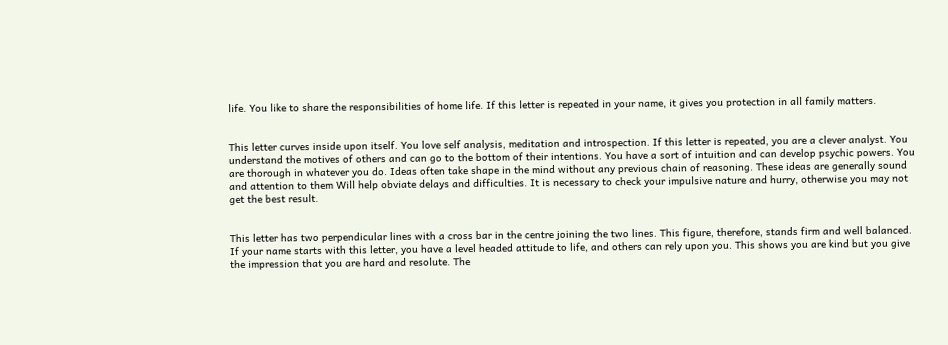life. You like to share the responsibilities of home life. If this letter is repeated in your name, it gives you protection in all family matters.


This letter curves inside upon itself. You love self analysis, meditation and introspection. If this letter is repeated, you are a clever analyst. You understand the motives of others and can go to the bottom of their intentions. You have a sort of intuition and can develop psychic powers. You are thorough in whatever you do. Ideas often take shape in the mind without any previous chain of reasoning. These ideas are generally sound and attention to them Will help obviate delays and difficulties. It is necessary to check your impulsive nature and hurry, otherwise you may not get the best result.


This letter has two perpendicular lines with a cross bar in the centre joining the two lines. This figure, therefore, stands firm and well balanced. If your name starts with this letter, you have a level headed attitude to life, and others can rely upon you. This shows you are kind but you give the impression that you are hard and resolute. The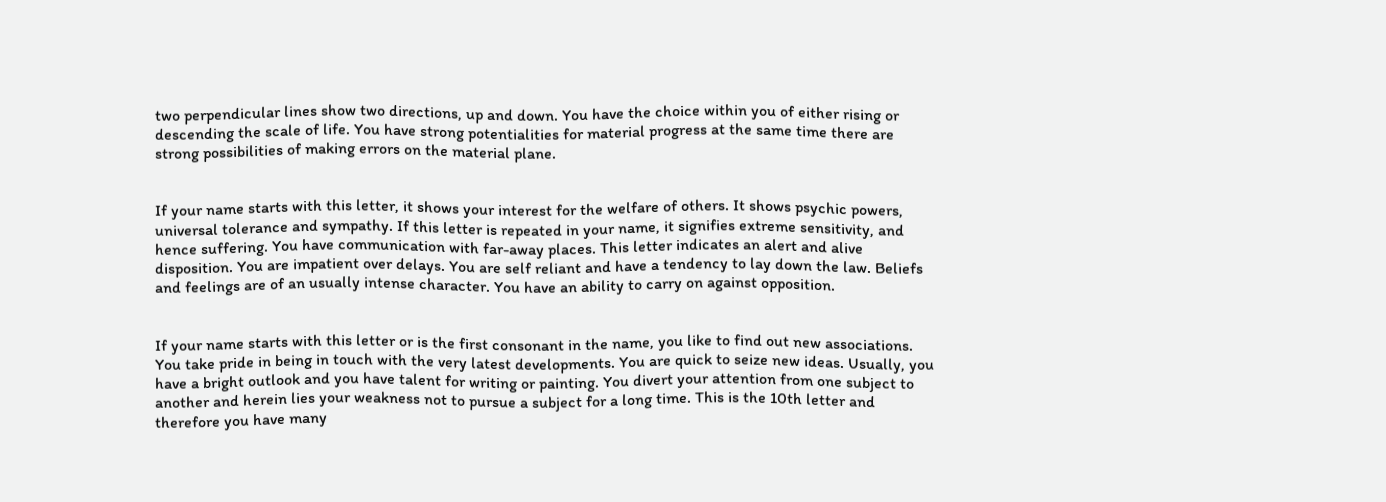two perpendicular lines show two directions, up and down. You have the choice within you of either rising or descending the scale of life. You have strong potentialities for material progress at the same time there are strong possibilities of making errors on the material plane.


If your name starts with this letter, it shows your interest for the welfare of others. It shows psychic powers, universal tolerance and sympathy. If this letter is repeated in your name, it signifies extreme sensitivity, and hence suffering. You have communication with far-away places. This letter indicates an alert and alive disposition. You are impatient over delays. You are self reliant and have a tendency to lay down the law. Beliefs and feelings are of an usually intense character. You have an ability to carry on against opposition.


If your name starts with this letter or is the first consonant in the name, you like to find out new associations. You take pride in being in touch with the very latest developments. You are quick to seize new ideas. Usually, you have a bright outlook and you have talent for writing or painting. You divert your attention from one subject to another and herein lies your weakness not to pursue a subject for a long time. This is the 10th letter and therefore you have many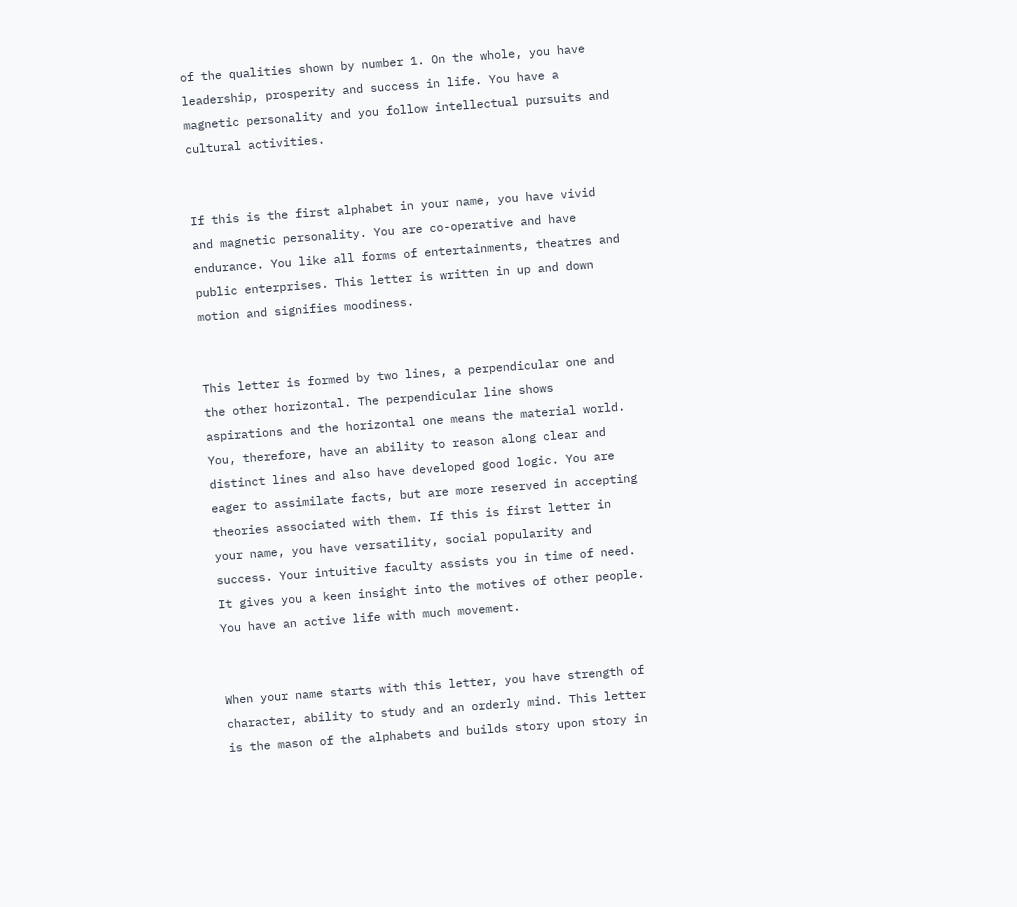of the qualities shown by number 1. On the whole, you have leadership, prosperity and success in life. You have a magnetic personality and you follow intellectual pursuits and cultural activities.


If this is the first alphabet in your name, you have vivid and magnetic personality. You are co-operative and have endurance. You like all forms of entertainments, theatres and public enterprises. This letter is written in up and down motion and signifies moodiness.


This letter is formed by two lines, a perpendicular one and the other horizontal. The perpendicular line shows aspirations and the horizontal one means the material world. You, therefore, have an ability to reason along clear and distinct lines and also have developed good logic. You are eager to assimilate facts, but are more reserved in accepting theories associated with them. If this is first letter in your name, you have versatility, social popularity and success. Your intuitive faculty assists you in time of need. It gives you a keen insight into the motives of other people. You have an active life with much movement.


When your name starts with this letter, you have strength of character, ability to study and an orderly mind. This letter is the mason of the alphabets and builds story upon story in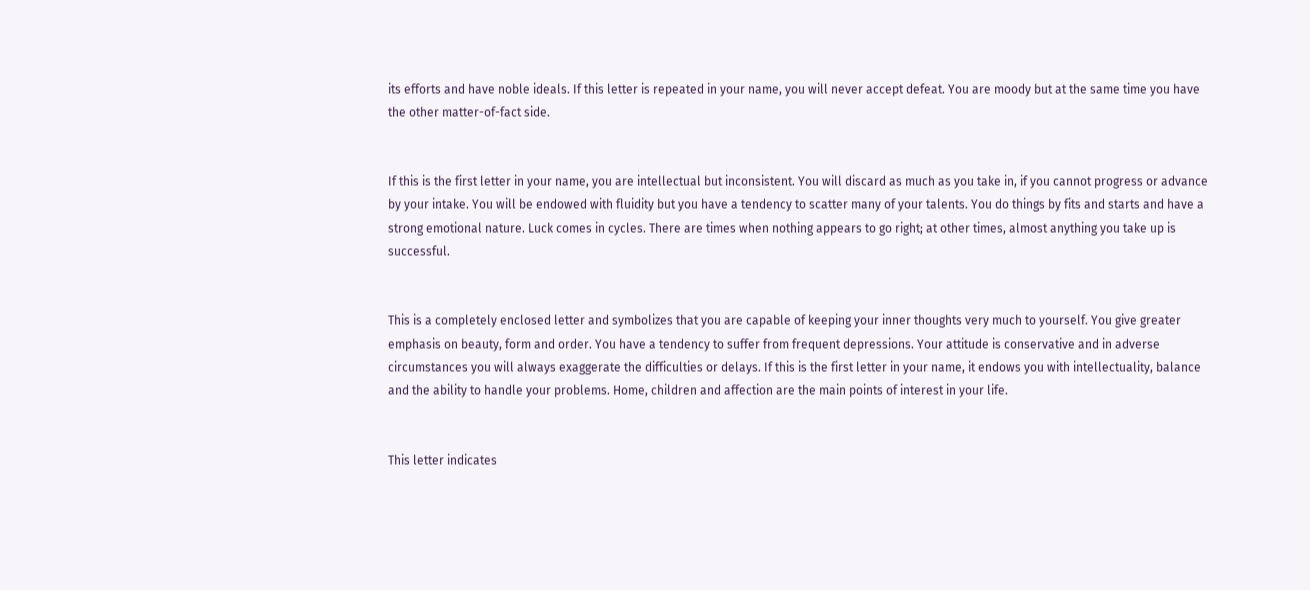its efforts and have noble ideals. If this letter is repeated in your name, you will never accept defeat. You are moody but at the same time you have the other matter-of-fact side.


If this is the first letter in your name, you are intellectual but inconsistent. You will discard as much as you take in, if you cannot progress or advance by your intake. You will be endowed with fluidity but you have a tendency to scatter many of your talents. You do things by fits and starts and have a strong emotional nature. Luck comes in cycles. There are times when nothing appears to go right; at other times, almost anything you take up is successful.


This is a completely enclosed letter and symbolizes that you are capable of keeping your inner thoughts very much to yourself. You give greater emphasis on beauty, form and order. You have a tendency to suffer from frequent depressions. Your attitude is conservative and in adverse circumstances you will always exaggerate the difficulties or delays. If this is the first letter in your name, it endows you with intellectuality, balance and the ability to handle your problems. Home, children and affection are the main points of interest in your life.


This letter indicates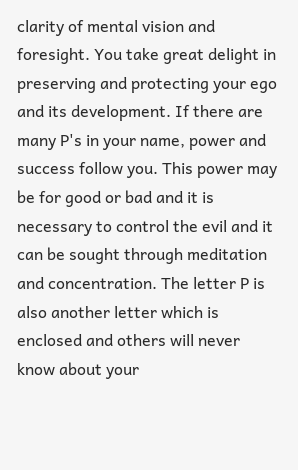clarity of mental vision and foresight. You take great delight in preserving and protecting your ego and its development. If there are many P's in your name, power and success follow you. This power may be for good or bad and it is necessary to control the evil and it can be sought through meditation and concentration. The letter P is also another letter which is enclosed and others will never know about your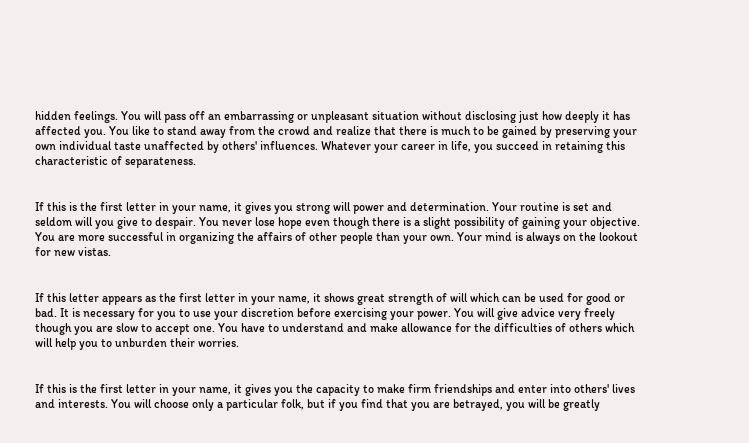hidden feelings. You will pass off an embarrassing or unpleasant situation without disclosing just how deeply it has affected you. You like to stand away from the crowd and realize that there is much to be gained by preserving your own individual taste unaffected by others' influences. Whatever your career in life, you succeed in retaining this characteristic of separateness.


If this is the first letter in your name, it gives you strong will power and determination. Your routine is set and seldom will you give to despair. You never lose hope even though there is a slight possibility of gaining your objective. You are more successful in organizing the affairs of other people than your own. Your mind is always on the lookout for new vistas.


If this letter appears as the first letter in your name, it shows great strength of will which can be used for good or bad. It is necessary for you to use your discretion before exercising your power. You will give advice very freely though you are slow to accept one. You have to understand and make allowance for the difficulties of others which will help you to unburden their worries.


If this is the first letter in your name, it gives you the capacity to make firm friendships and enter into others' lives and interests. You will choose only a particular folk, but if you find that you are betrayed, you will be greatly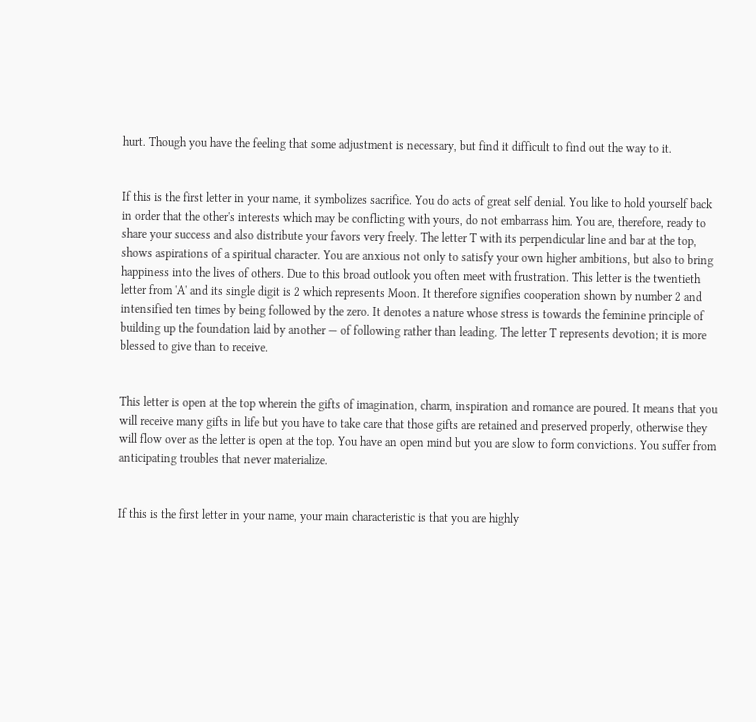hurt. Though you have the feeling that some adjustment is necessary, but find it difficult to find out the way to it.


If this is the first letter in your name, it symbolizes sacrifice. You do acts of great self denial. You like to hold yourself back in order that the other's interests which may be conflicting with yours, do not embarrass him. You are, therefore, ready to share your success and also distribute your favors very freely. The letter T with its perpendicular line and bar at the top, shows aspirations of a spiritual character. You are anxious not only to satisfy your own higher ambitions, but also to bring happiness into the lives of others. Due to this broad outlook you often meet with frustration. This letter is the twentieth letter from 'A' and its single digit is 2 which represents Moon. It therefore signifies cooperation shown by number 2 and intensified ten times by being followed by the zero. It denotes a nature whose stress is towards the feminine principle of building up the foundation laid by another — of following rather than leading. The letter T represents devotion; it is more blessed to give than to receive.


This letter is open at the top wherein the gifts of imagination, charm, inspiration and romance are poured. It means that you will receive many gifts in life but you have to take care that those gifts are retained and preserved properly, otherwise they will flow over as the letter is open at the top. You have an open mind but you are slow to form convictions. You suffer from anticipating troubles that never materialize.


If this is the first letter in your name, your main characteristic is that you are highly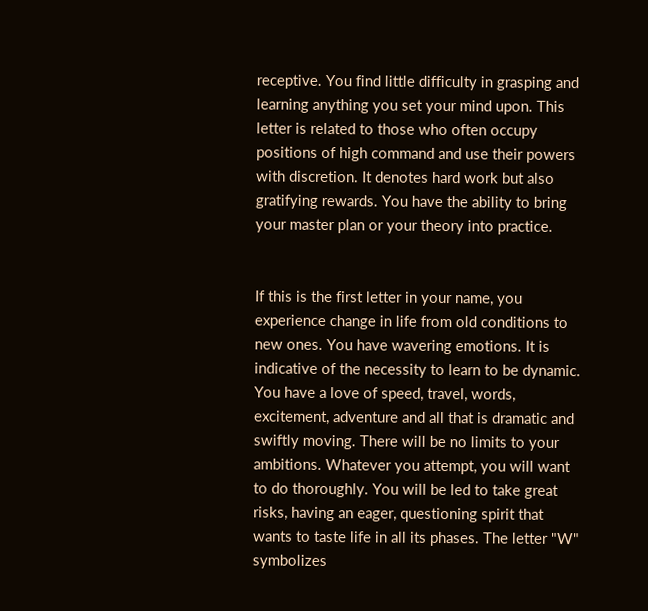receptive. You find little difficulty in grasping and learning anything you set your mind upon. This letter is related to those who often occupy positions of high command and use their powers with discretion. It denotes hard work but also gratifying rewards. You have the ability to bring your master plan or your theory into practice.


If this is the first letter in your name, you experience change in life from old conditions to new ones. You have wavering emotions. It is indicative of the necessity to learn to be dynamic. You have a love of speed, travel, words, excitement, adventure and all that is dramatic and swiftly moving. There will be no limits to your ambitions. Whatever you attempt, you will want to do thoroughly. You will be led to take great risks, having an eager, questioning spirit that wants to taste life in all its phases. The letter "W" symbolizes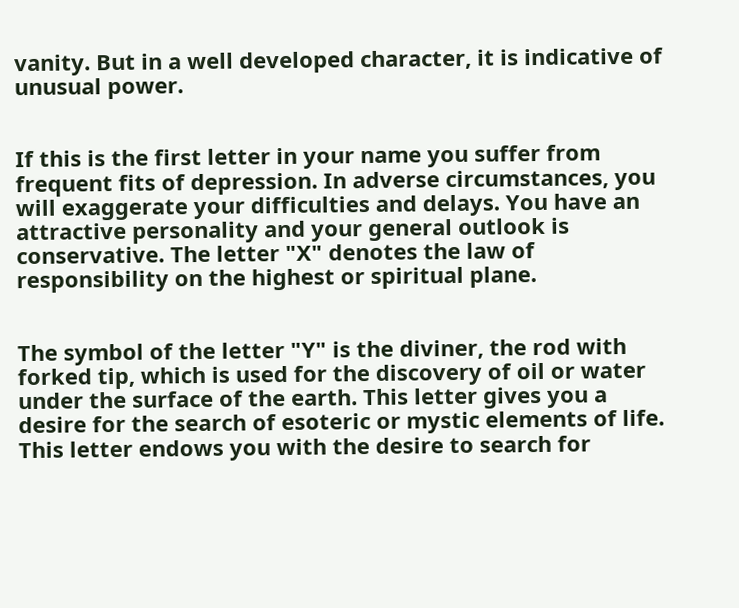vanity. But in a well developed character, it is indicative of unusual power.


If this is the first letter in your name you suffer from frequent fits of depression. In adverse circumstances, you will exaggerate your difficulties and delays. You have an attractive personality and your general outlook is conservative. The letter "X" denotes the law of responsibility on the highest or spiritual plane.


The symbol of the letter "Y" is the diviner, the rod with forked tip, which is used for the discovery of oil or water under the surface of the earth. This letter gives you a desire for the search of esoteric or mystic elements of life. This letter endows you with the desire to search for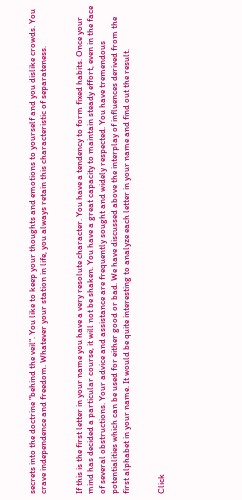secrets into the doctrine "behind the veil". You like to keep your thoughts and emotions to yourself and you dislike crowds. You crave independence and freedom. Whatever your station in life, you always retain this characteristic of separateness.


If this is the first letter in your name you have a very resolute character. You have a tendency to form fixed habits. Once your mind has decided a particular course, it will not be shaken. You have a great capacity to maintain steady effort, even in the face of several obstructions. Your advice and assistance are frequently sought and widely respected. You have tremendous potentialities which can be used for either good or bad. We have discussed above the interplay of influences derived from the first alphabet in your name. It would be quite interesting to analyze each letter in your name and find out the result.


Click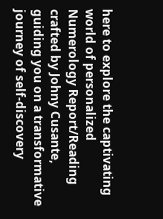here to explore the captivating world of personalized Numerology Report/Reading crafted by Johny Cusante, guiding you on a transformative journey of self-discovery